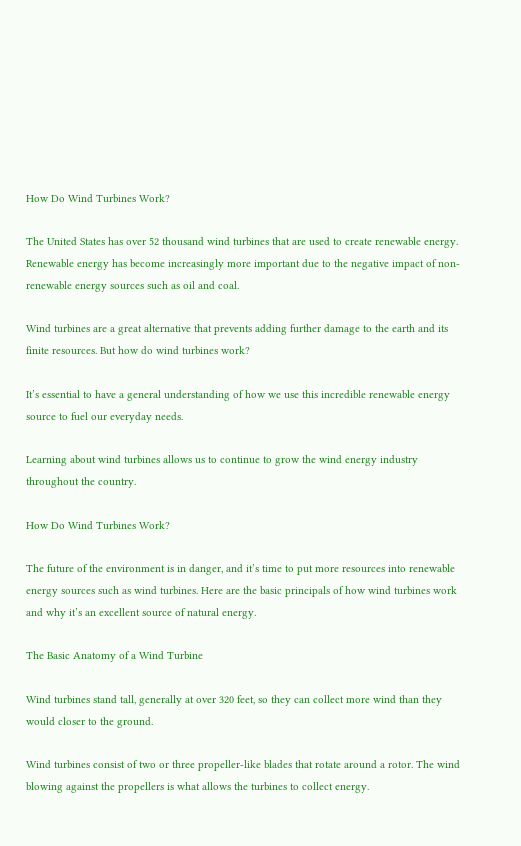How Do Wind Turbines Work?

The United States has over 52 thousand wind turbines that are used to create renewable energy. Renewable energy has become increasingly more important due to the negative impact of non-renewable energy sources such as oil and coal.

Wind turbines are a great alternative that prevents adding further damage to the earth and its finite resources. But how do wind turbines work?

It’s essential to have a general understanding of how we use this incredible renewable energy source to fuel our everyday needs.

Learning about wind turbines allows us to continue to grow the wind energy industry throughout the country.

How Do Wind Turbines Work?

The future of the environment is in danger, and it’s time to put more resources into renewable energy sources such as wind turbines. Here are the basic principals of how wind turbines work and why it’s an excellent source of natural energy.

The Basic Anatomy of a Wind Turbine

Wind turbines stand tall, generally at over 320 feet, so they can collect more wind than they would closer to the ground.

Wind turbines consist of two or three propeller-like blades that rotate around a rotor. The wind blowing against the propellers is what allows the turbines to collect energy.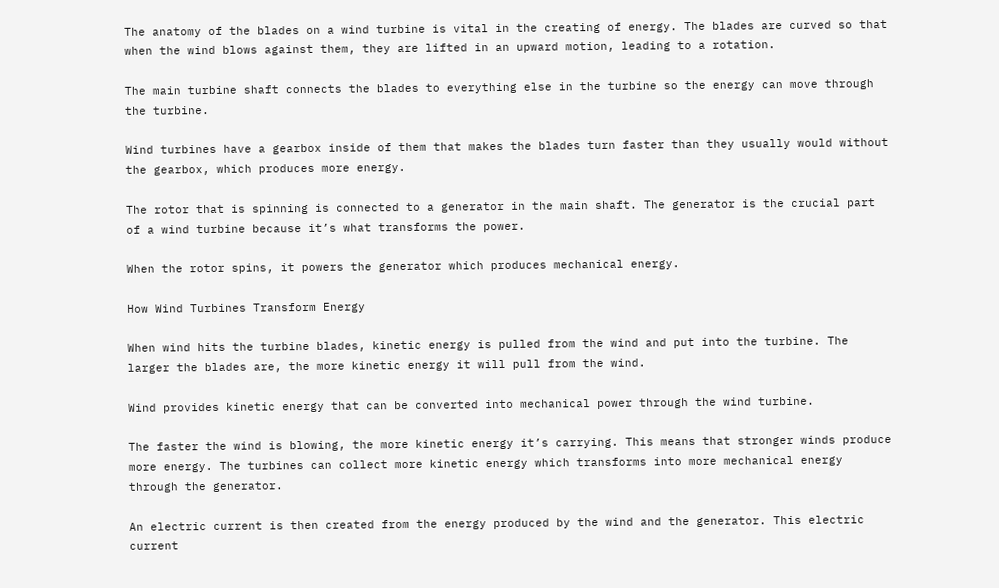The anatomy of the blades on a wind turbine is vital in the creating of energy. The blades are curved so that when the wind blows against them, they are lifted in an upward motion, leading to a rotation.

The main turbine shaft connects the blades to everything else in the turbine so the energy can move through the turbine.

Wind turbines have a gearbox inside of them that makes the blades turn faster than they usually would without the gearbox, which produces more energy.

The rotor that is spinning is connected to a generator in the main shaft. The generator is the crucial part of a wind turbine because it’s what transforms the power.

When the rotor spins, it powers the generator which produces mechanical energy.

How Wind Turbines Transform Energy

When wind hits the turbine blades, kinetic energy is pulled from the wind and put into the turbine. The larger the blades are, the more kinetic energy it will pull from the wind.

Wind provides kinetic energy that can be converted into mechanical power through the wind turbine.

The faster the wind is blowing, the more kinetic energy it’s carrying. This means that stronger winds produce more energy. The turbines can collect more kinetic energy which transforms into more mechanical energy through the generator.

An electric current is then created from the energy produced by the wind and the generator. This electric current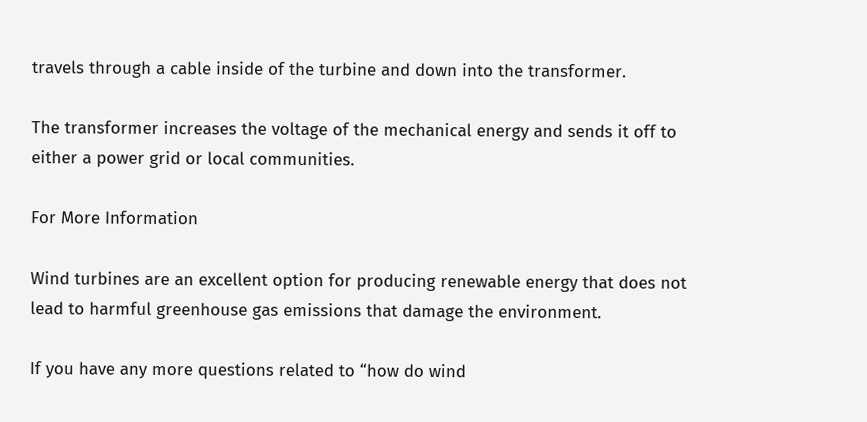travels through a cable inside of the turbine and down into the transformer.

The transformer increases the voltage of the mechanical energy and sends it off to either a power grid or local communities.

For More Information

Wind turbines are an excellent option for producing renewable energy that does not lead to harmful greenhouse gas emissions that damage the environment.

If you have any more questions related to “how do wind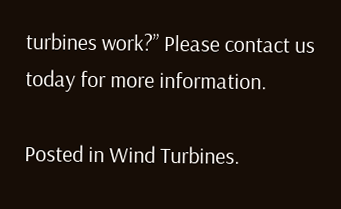turbines work?” Please contact us today for more information.

Posted in Wind Turbines.